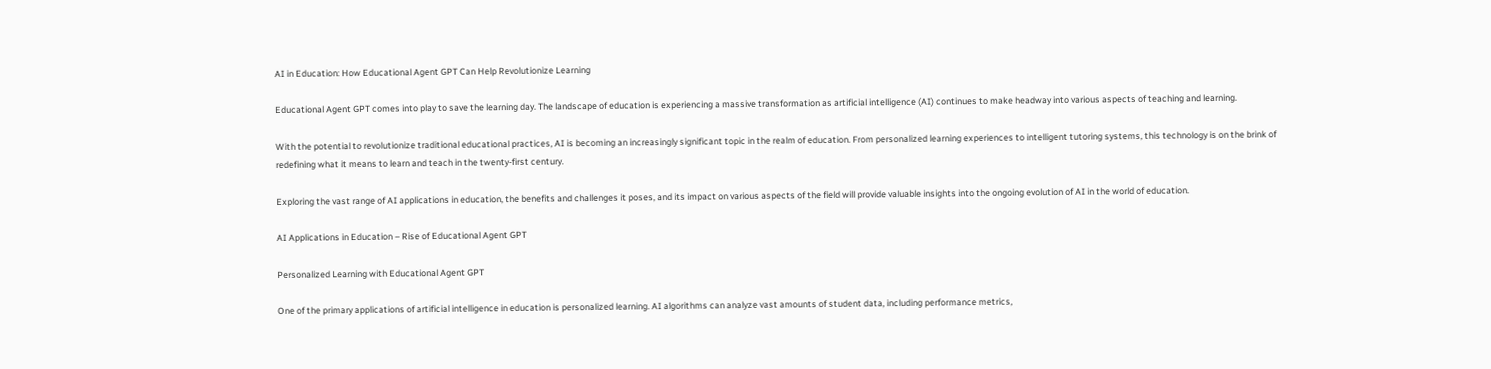AI in Education: How Educational Agent GPT Can Help Revolutionize Learning

Educational Agent GPT comes into play to save the learning day. The landscape of education is experiencing a massive transformation as artificial intelligence (AI) continues to make headway into various aspects of teaching and learning.

With the potential to revolutionize traditional educational practices, AI is becoming an increasingly significant topic in the realm of education. From personalized learning experiences to intelligent tutoring systems, this technology is on the brink of redefining what it means to learn and teach in the twenty-first century.

Exploring the vast range of AI applications in education, the benefits and challenges it poses, and its impact on various aspects of the field will provide valuable insights into the ongoing evolution of AI in the world of education.

AI Applications in Education – Rise of Educational Agent GPT

Personalized Learning with Educational Agent GPT

One of the primary applications of artificial intelligence in education is personalized learning. AI algorithms can analyze vast amounts of student data, including performance metrics,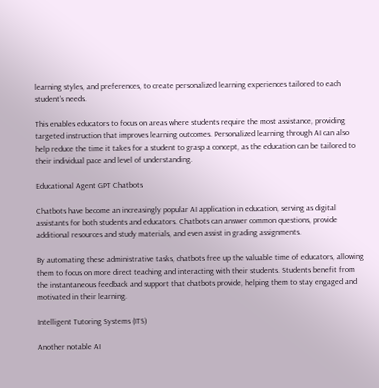learning styles, and preferences, to create personalized learning experiences tailored to each student’s needs.

This enables educators to focus on areas where students require the most assistance, providing targeted instruction that improves learning outcomes. Personalized learning through AI can also help reduce the time it takes for a student to grasp a concept, as the education can be tailored to their individual pace and level of understanding.

Educational Agent GPT Chatbots

Chatbots have become an increasingly popular AI application in education, serving as digital assistants for both students and educators. Chatbots can answer common questions, provide additional resources and study materials, and even assist in grading assignments.

By automating these administrative tasks, chatbots free up the valuable time of educators, allowing them to focus on more direct teaching and interacting with their students. Students benefit from the instantaneous feedback and support that chatbots provide, helping them to stay engaged and motivated in their learning.

Intelligent Tutoring Systems (ITS)

Another notable AI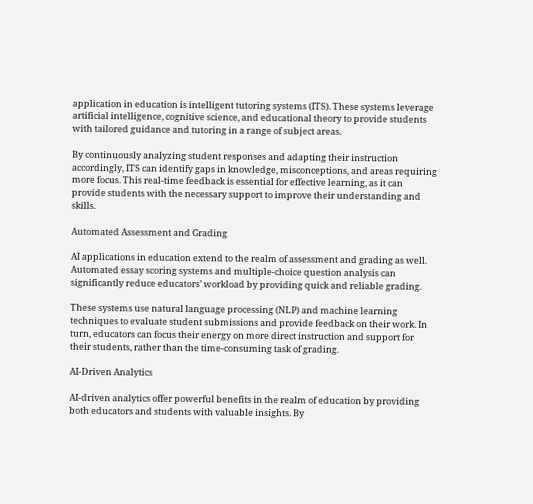application in education is intelligent tutoring systems (ITS). These systems leverage artificial intelligence, cognitive science, and educational theory to provide students with tailored guidance and tutoring in a range of subject areas.

By continuously analyzing student responses and adapting their instruction accordingly, ITS can identify gaps in knowledge, misconceptions, and areas requiring more focus. This real-time feedback is essential for effective learning, as it can provide students with the necessary support to improve their understanding and skills.

Automated Assessment and Grading

AI applications in education extend to the realm of assessment and grading as well. Automated essay scoring systems and multiple-choice question analysis can significantly reduce educators’ workload by providing quick and reliable grading.

These systems use natural language processing (NLP) and machine learning techniques to evaluate student submissions and provide feedback on their work. In turn, educators can focus their energy on more direct instruction and support for their students, rather than the time-consuming task of grading.

AI-Driven Analytics

AI-driven analytics offer powerful benefits in the realm of education by providing both educators and students with valuable insights. By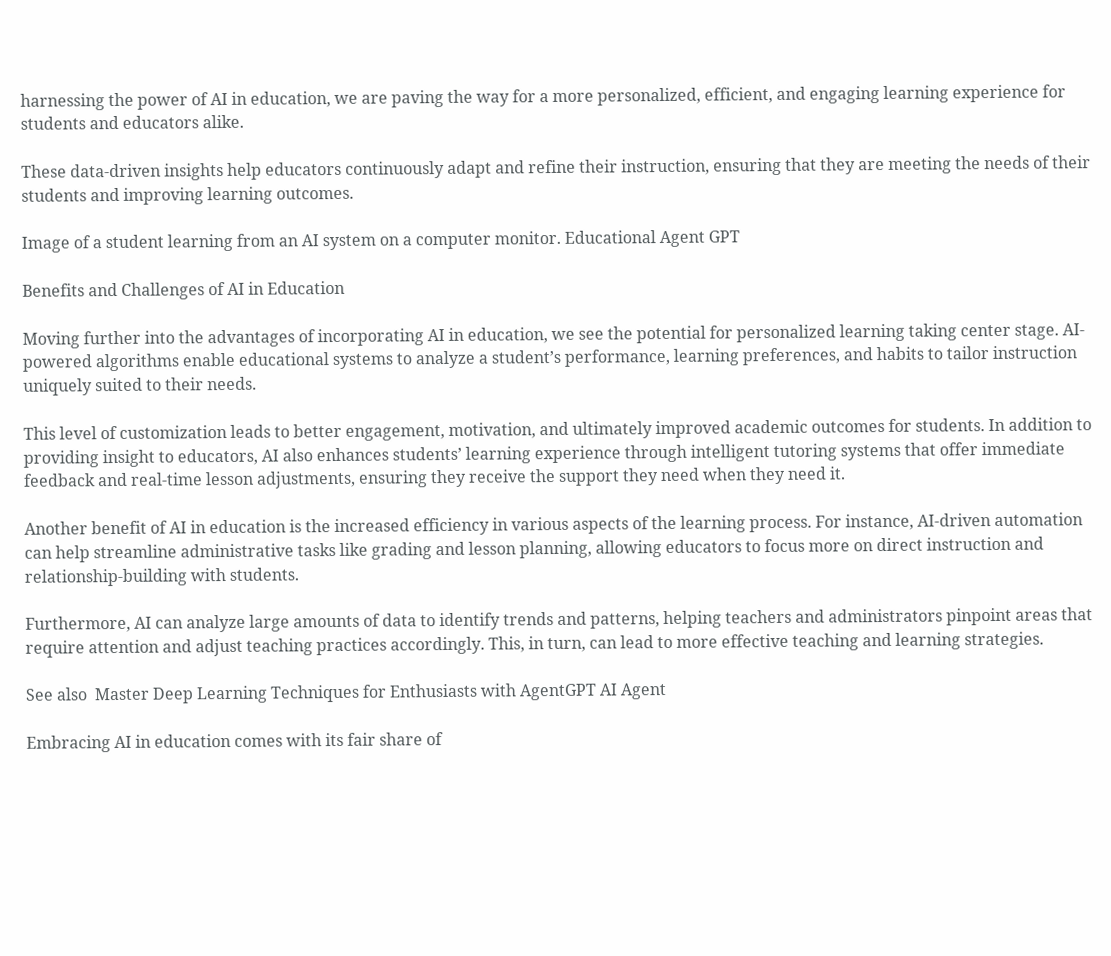harnessing the power of AI in education, we are paving the way for a more personalized, efficient, and engaging learning experience for students and educators alike.

These data-driven insights help educators continuously adapt and refine their instruction, ensuring that they are meeting the needs of their students and improving learning outcomes.

Image of a student learning from an AI system on a computer monitor. Educational Agent GPT

Benefits and Challenges of AI in Education

Moving further into the advantages of incorporating AI in education, we see the potential for personalized learning taking center stage. AI-powered algorithms enable educational systems to analyze a student’s performance, learning preferences, and habits to tailor instruction uniquely suited to their needs.

This level of customization leads to better engagement, motivation, and ultimately improved academic outcomes for students. In addition to providing insight to educators, AI also enhances students’ learning experience through intelligent tutoring systems that offer immediate feedback and real-time lesson adjustments, ensuring they receive the support they need when they need it.

Another benefit of AI in education is the increased efficiency in various aspects of the learning process. For instance, AI-driven automation can help streamline administrative tasks like grading and lesson planning, allowing educators to focus more on direct instruction and relationship-building with students.

Furthermore, AI can analyze large amounts of data to identify trends and patterns, helping teachers and administrators pinpoint areas that require attention and adjust teaching practices accordingly. This, in turn, can lead to more effective teaching and learning strategies.

See also  Master Deep Learning Techniques for Enthusiasts with AgentGPT AI Agent

Embracing AI in education comes with its fair share of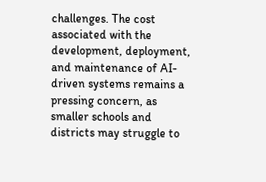challenges. The cost associated with the development, deployment, and maintenance of AI-driven systems remains a pressing concern, as smaller schools and districts may struggle to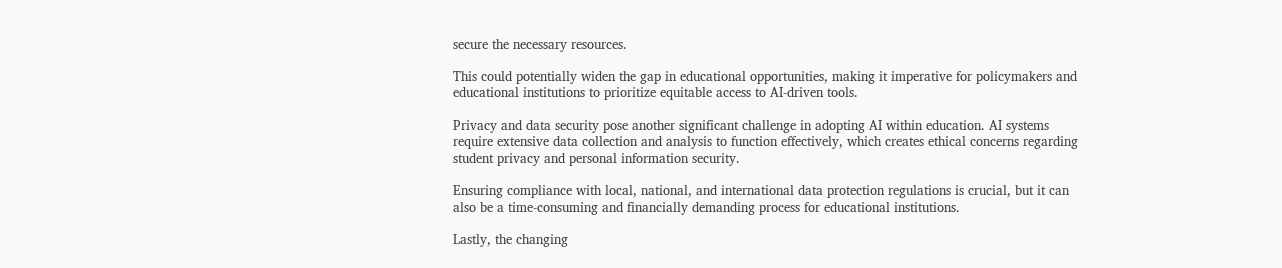secure the necessary resources.

This could potentially widen the gap in educational opportunities, making it imperative for policymakers and educational institutions to prioritize equitable access to AI-driven tools.

Privacy and data security pose another significant challenge in adopting AI within education. AI systems require extensive data collection and analysis to function effectively, which creates ethical concerns regarding student privacy and personal information security.

Ensuring compliance with local, national, and international data protection regulations is crucial, but it can also be a time-consuming and financially demanding process for educational institutions.

Lastly, the changing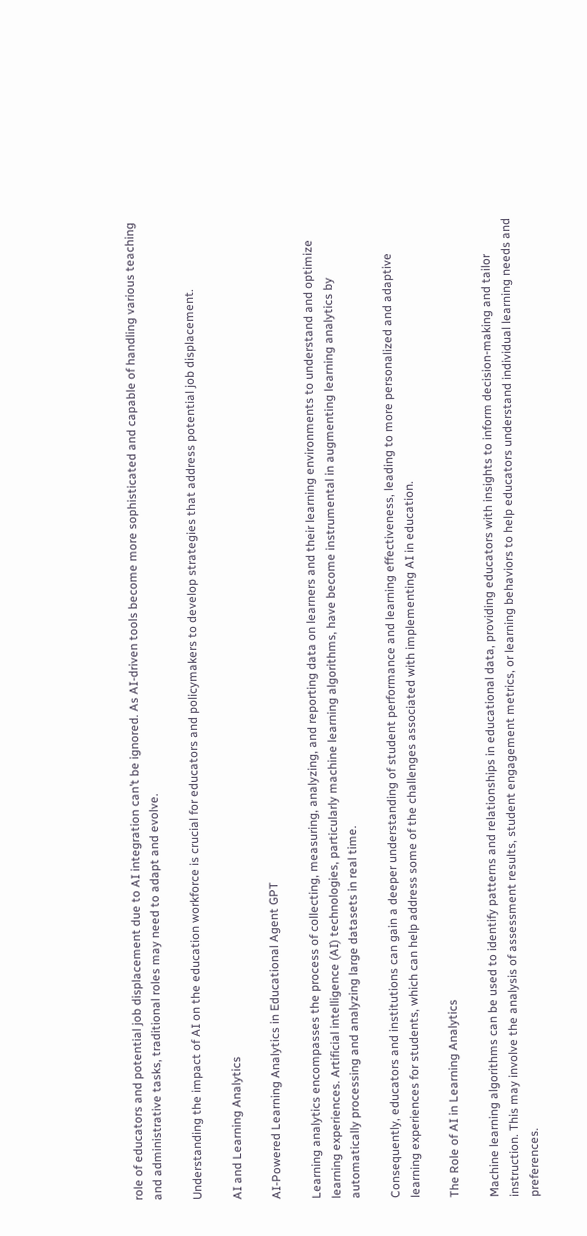role of educators and potential job displacement due to AI integration can’t be ignored. As AI-driven tools become more sophisticated and capable of handling various teaching and administrative tasks, traditional roles may need to adapt and evolve.

Understanding the impact of AI on the education workforce is crucial for educators and policymakers to develop strategies that address potential job displacement.

AI and Learning Analytics

AI-Powered Learning Analytics in Educational Agent GPT

Learning analytics encompasses the process of collecting, measuring, analyzing, and reporting data on learners and their learning environments to understand and optimize learning experiences. Artificial intelligence (AI) technologies, particularly machine learning algorithms, have become instrumental in augmenting learning analytics by automatically processing and analyzing large datasets in real time.

Consequently, educators and institutions can gain a deeper understanding of student performance and learning effectiveness, leading to more personalized and adaptive learning experiences for students, which can help address some of the challenges associated with implementing AI in education.

The Role of AI in Learning Analytics

Machine learning algorithms can be used to identify patterns and relationships in educational data, providing educators with insights to inform decision-making and tailor instruction. This may involve the analysis of assessment results, student engagement metrics, or learning behaviors to help educators understand individual learning needs and preferences.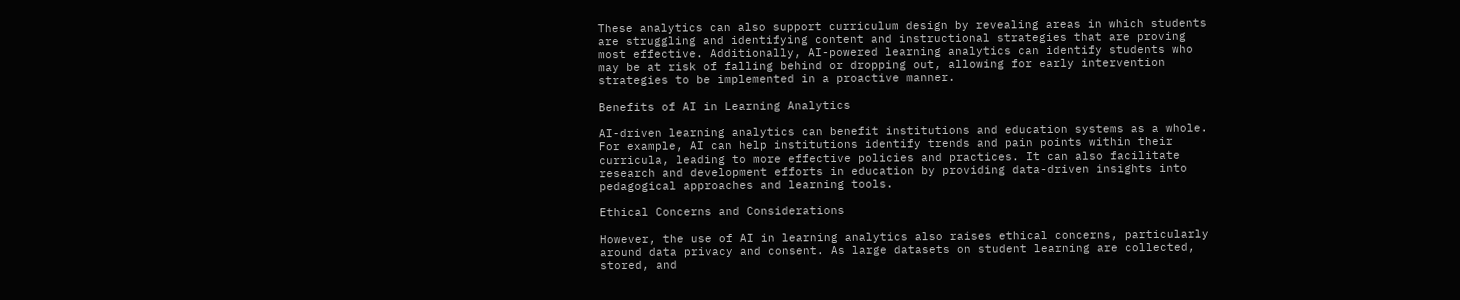These analytics can also support curriculum design by revealing areas in which students are struggling and identifying content and instructional strategies that are proving most effective. Additionally, AI-powered learning analytics can identify students who may be at risk of falling behind or dropping out, allowing for early intervention strategies to be implemented in a proactive manner.

Benefits of AI in Learning Analytics

AI-driven learning analytics can benefit institutions and education systems as a whole. For example, AI can help institutions identify trends and pain points within their curricula, leading to more effective policies and practices. It can also facilitate research and development efforts in education by providing data-driven insights into pedagogical approaches and learning tools.

Ethical Concerns and Considerations

However, the use of AI in learning analytics also raises ethical concerns, particularly around data privacy and consent. As large datasets on student learning are collected, stored, and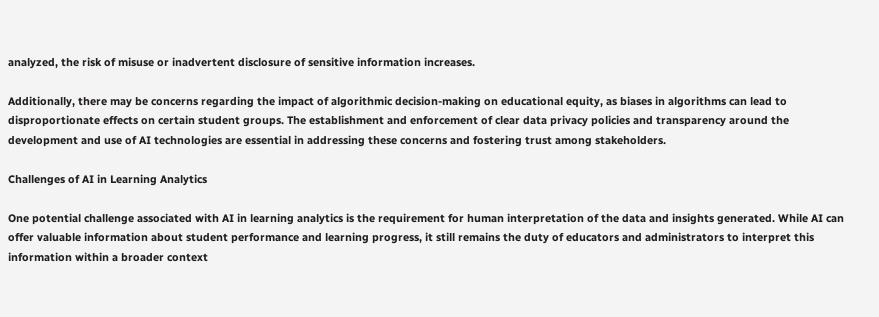analyzed, the risk of misuse or inadvertent disclosure of sensitive information increases.

Additionally, there may be concerns regarding the impact of algorithmic decision-making on educational equity, as biases in algorithms can lead to disproportionate effects on certain student groups. The establishment and enforcement of clear data privacy policies and transparency around the development and use of AI technologies are essential in addressing these concerns and fostering trust among stakeholders.

Challenges of AI in Learning Analytics

One potential challenge associated with AI in learning analytics is the requirement for human interpretation of the data and insights generated. While AI can offer valuable information about student performance and learning progress, it still remains the duty of educators and administrators to interpret this information within a broader context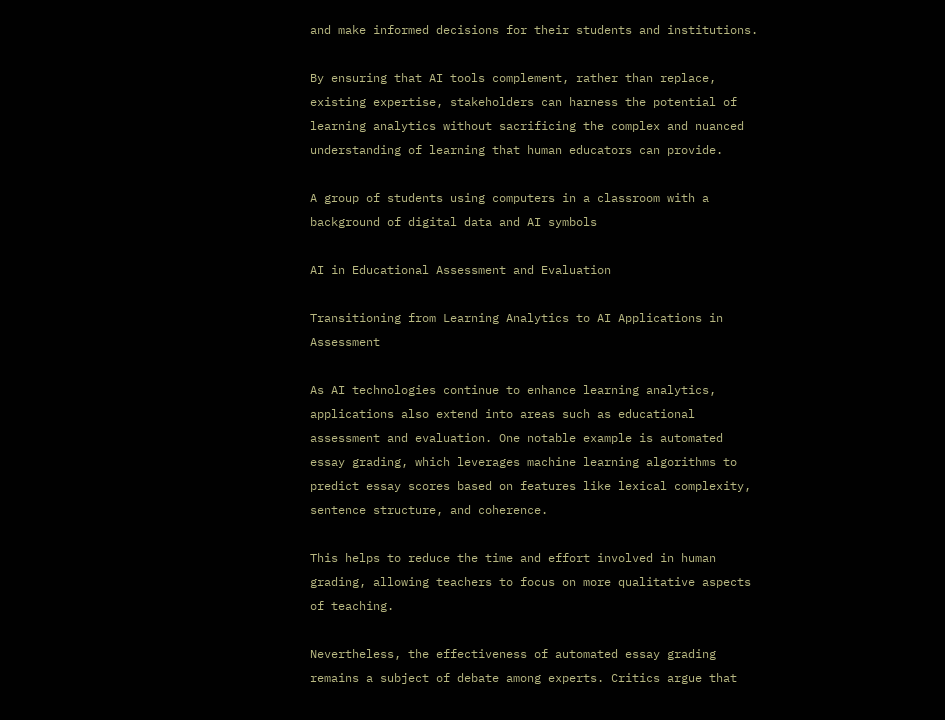and make informed decisions for their students and institutions.

By ensuring that AI tools complement, rather than replace, existing expertise, stakeholders can harness the potential of learning analytics without sacrificing the complex and nuanced understanding of learning that human educators can provide.

A group of students using computers in a classroom with a background of digital data and AI symbols

AI in Educational Assessment and Evaluation

Transitioning from Learning Analytics to AI Applications in Assessment

As AI technologies continue to enhance learning analytics, applications also extend into areas such as educational assessment and evaluation. One notable example is automated essay grading, which leverages machine learning algorithms to predict essay scores based on features like lexical complexity, sentence structure, and coherence.

This helps to reduce the time and effort involved in human grading, allowing teachers to focus on more qualitative aspects of teaching.

Nevertheless, the effectiveness of automated essay grading remains a subject of debate among experts. Critics argue that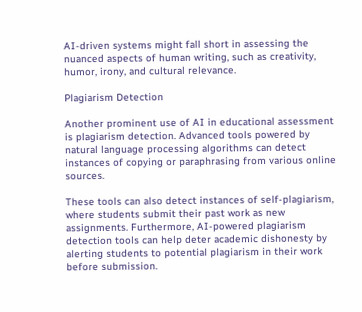AI-driven systems might fall short in assessing the nuanced aspects of human writing, such as creativity, humor, irony, and cultural relevance.

Plagiarism Detection

Another prominent use of AI in educational assessment is plagiarism detection. Advanced tools powered by natural language processing algorithms can detect instances of copying or paraphrasing from various online sources.

These tools can also detect instances of self-plagiarism, where students submit their past work as new assignments. Furthermore, AI-powered plagiarism detection tools can help deter academic dishonesty by alerting students to potential plagiarism in their work before submission.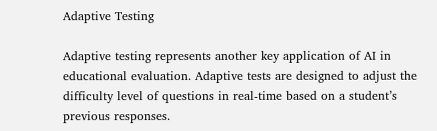Adaptive Testing

Adaptive testing represents another key application of AI in educational evaluation. Adaptive tests are designed to adjust the difficulty level of questions in real-time based on a student’s previous responses.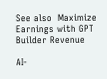See also  Maximize Earnings with GPT Builder Revenue

AI-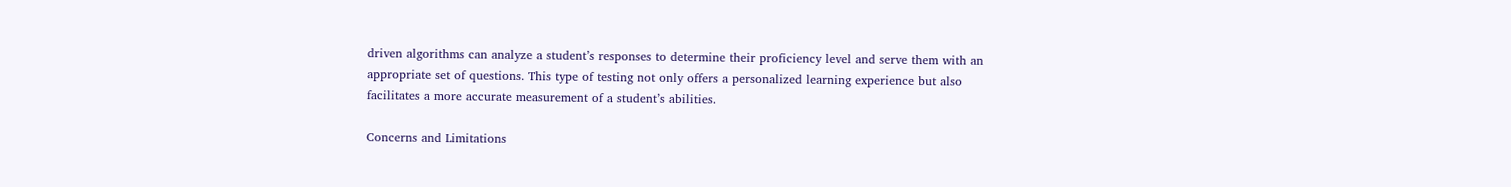driven algorithms can analyze a student’s responses to determine their proficiency level and serve them with an appropriate set of questions. This type of testing not only offers a personalized learning experience but also facilitates a more accurate measurement of a student’s abilities.

Concerns and Limitations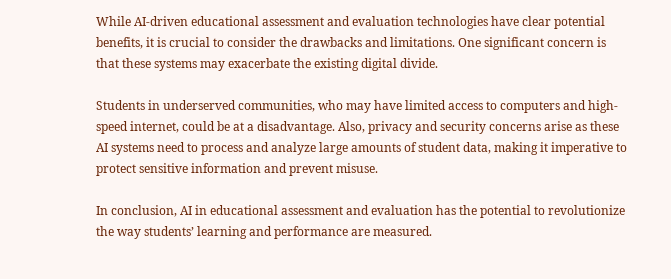While AI-driven educational assessment and evaluation technologies have clear potential benefits, it is crucial to consider the drawbacks and limitations. One significant concern is that these systems may exacerbate the existing digital divide.

Students in underserved communities, who may have limited access to computers and high-speed internet, could be at a disadvantage. Also, privacy and security concerns arise as these AI systems need to process and analyze large amounts of student data, making it imperative to protect sensitive information and prevent misuse.

In conclusion, AI in educational assessment and evaluation has the potential to revolutionize the way students’ learning and performance are measured.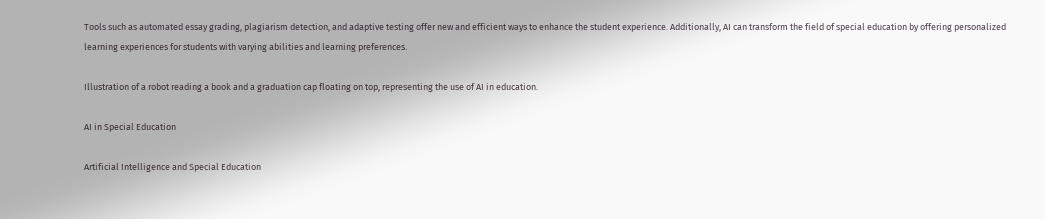Tools such as automated essay grading, plagiarism detection, and adaptive testing offer new and efficient ways to enhance the student experience. Additionally, AI can transform the field of special education by offering personalized learning experiences for students with varying abilities and learning preferences.

Illustration of a robot reading a book and a graduation cap floating on top, representing the use of AI in education.

AI in Special Education

Artificial Intelligence and Special Education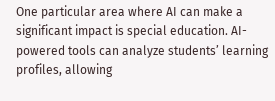One particular area where AI can make a significant impact is special education. AI-powered tools can analyze students’ learning profiles, allowing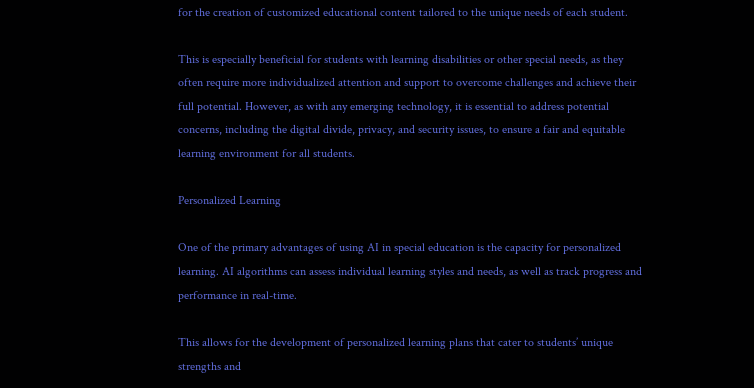for the creation of customized educational content tailored to the unique needs of each student.

This is especially beneficial for students with learning disabilities or other special needs, as they often require more individualized attention and support to overcome challenges and achieve their full potential. However, as with any emerging technology, it is essential to address potential concerns, including the digital divide, privacy, and security issues, to ensure a fair and equitable learning environment for all students.

Personalized Learning

One of the primary advantages of using AI in special education is the capacity for personalized learning. AI algorithms can assess individual learning styles and needs, as well as track progress and performance in real-time.

This allows for the development of personalized learning plans that cater to students’ unique strengths and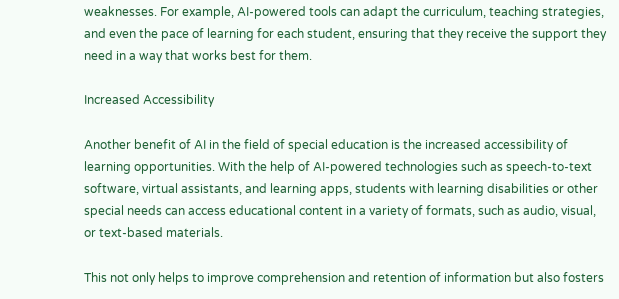weaknesses. For example, AI-powered tools can adapt the curriculum, teaching strategies, and even the pace of learning for each student, ensuring that they receive the support they need in a way that works best for them.

Increased Accessibility

Another benefit of AI in the field of special education is the increased accessibility of learning opportunities. With the help of AI-powered technologies such as speech-to-text software, virtual assistants, and learning apps, students with learning disabilities or other special needs can access educational content in a variety of formats, such as audio, visual, or text-based materials.

This not only helps to improve comprehension and retention of information but also fosters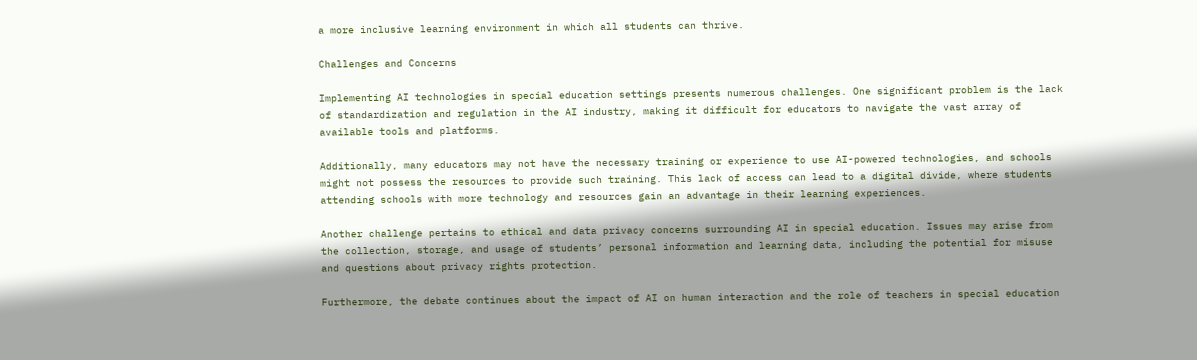a more inclusive learning environment in which all students can thrive.

Challenges and Concerns

Implementing AI technologies in special education settings presents numerous challenges. One significant problem is the lack of standardization and regulation in the AI industry, making it difficult for educators to navigate the vast array of available tools and platforms.

Additionally, many educators may not have the necessary training or experience to use AI-powered technologies, and schools might not possess the resources to provide such training. This lack of access can lead to a digital divide, where students attending schools with more technology and resources gain an advantage in their learning experiences.

Another challenge pertains to ethical and data privacy concerns surrounding AI in special education. Issues may arise from the collection, storage, and usage of students’ personal information and learning data, including the potential for misuse and questions about privacy rights protection.

Furthermore, the debate continues about the impact of AI on human interaction and the role of teachers in special education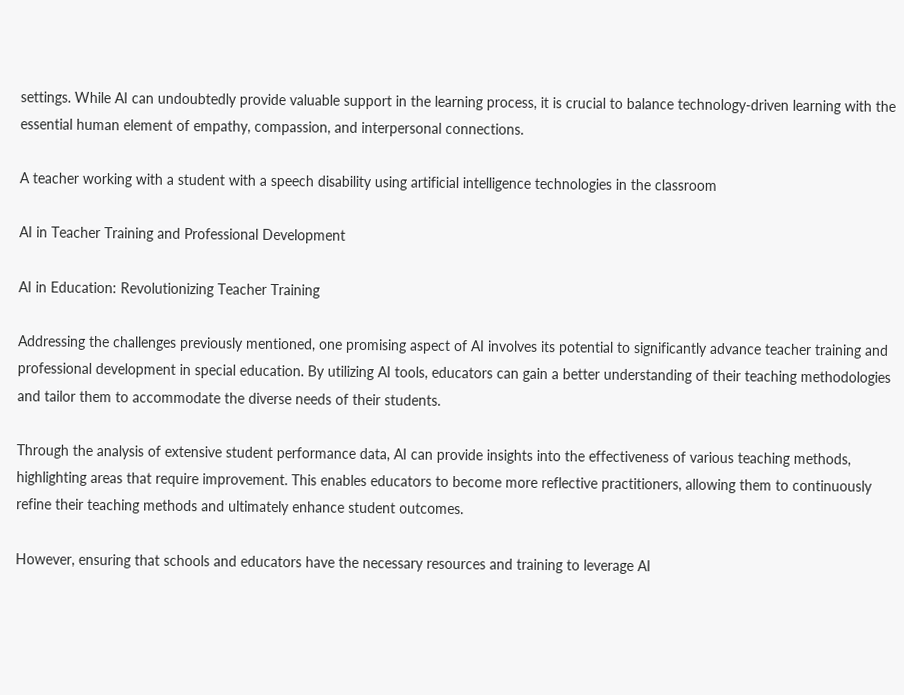settings. While AI can undoubtedly provide valuable support in the learning process, it is crucial to balance technology-driven learning with the essential human element of empathy, compassion, and interpersonal connections.

A teacher working with a student with a speech disability using artificial intelligence technologies in the classroom

AI in Teacher Training and Professional Development

AI in Education: Revolutionizing Teacher Training

Addressing the challenges previously mentioned, one promising aspect of AI involves its potential to significantly advance teacher training and professional development in special education. By utilizing AI tools, educators can gain a better understanding of their teaching methodologies and tailor them to accommodate the diverse needs of their students.

Through the analysis of extensive student performance data, AI can provide insights into the effectiveness of various teaching methods, highlighting areas that require improvement. This enables educators to become more reflective practitioners, allowing them to continuously refine their teaching methods and ultimately enhance student outcomes.

However, ensuring that schools and educators have the necessary resources and training to leverage AI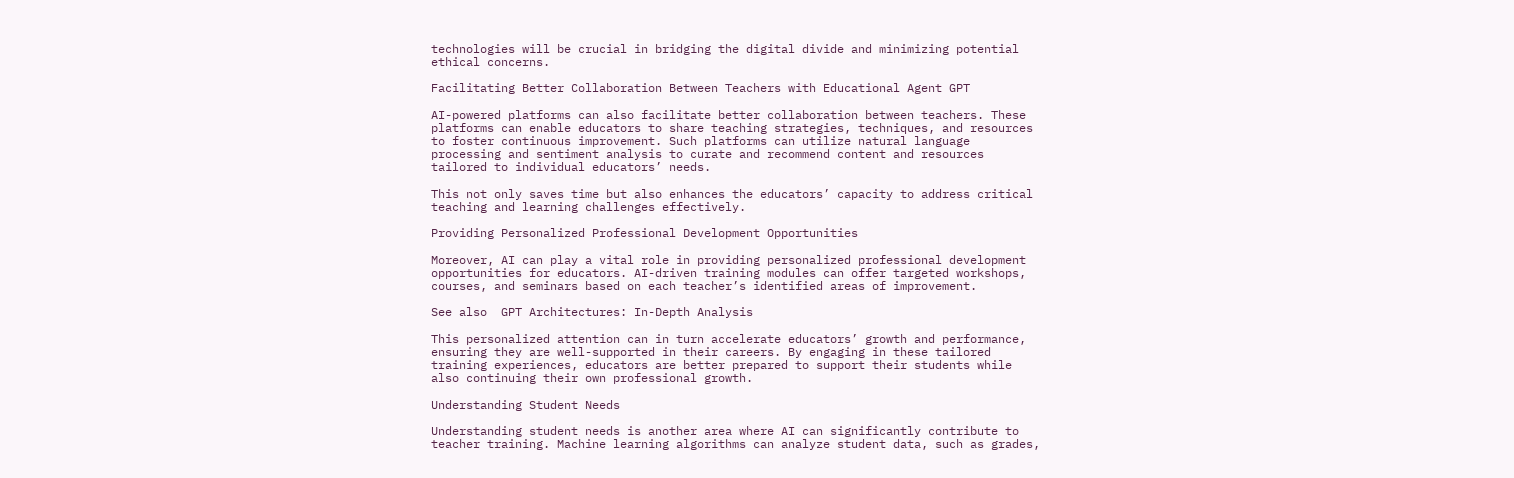technologies will be crucial in bridging the digital divide and minimizing potential ethical concerns.

Facilitating Better Collaboration Between Teachers with Educational Agent GPT

AI-powered platforms can also facilitate better collaboration between teachers. These platforms can enable educators to share teaching strategies, techniques, and resources to foster continuous improvement. Such platforms can utilize natural language processing and sentiment analysis to curate and recommend content and resources tailored to individual educators’ needs.

This not only saves time but also enhances the educators’ capacity to address critical teaching and learning challenges effectively.

Providing Personalized Professional Development Opportunities

Moreover, AI can play a vital role in providing personalized professional development opportunities for educators. AI-driven training modules can offer targeted workshops, courses, and seminars based on each teacher’s identified areas of improvement.

See also  GPT Architectures: In-Depth Analysis

This personalized attention can in turn accelerate educators’ growth and performance, ensuring they are well-supported in their careers. By engaging in these tailored training experiences, educators are better prepared to support their students while also continuing their own professional growth.

Understanding Student Needs

Understanding student needs is another area where AI can significantly contribute to teacher training. Machine learning algorithms can analyze student data, such as grades,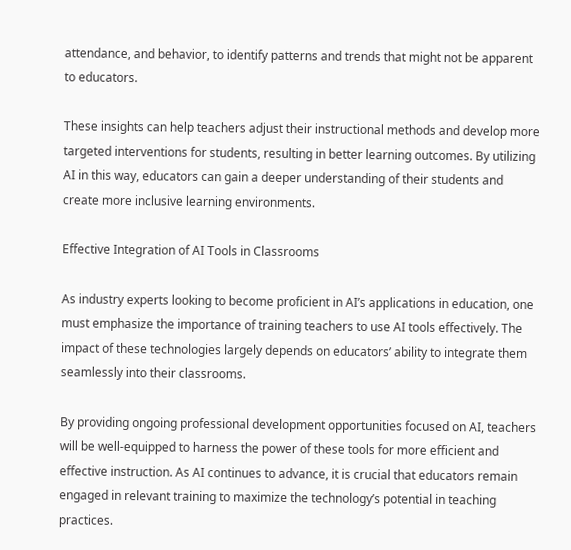attendance, and behavior, to identify patterns and trends that might not be apparent to educators.

These insights can help teachers adjust their instructional methods and develop more targeted interventions for students, resulting in better learning outcomes. By utilizing AI in this way, educators can gain a deeper understanding of their students and create more inclusive learning environments.

Effective Integration of AI Tools in Classrooms

As industry experts looking to become proficient in AI’s applications in education, one must emphasize the importance of training teachers to use AI tools effectively. The impact of these technologies largely depends on educators’ ability to integrate them seamlessly into their classrooms.

By providing ongoing professional development opportunities focused on AI, teachers will be well-equipped to harness the power of these tools for more efficient and effective instruction. As AI continues to advance, it is crucial that educators remain engaged in relevant training to maximize the technology’s potential in teaching practices.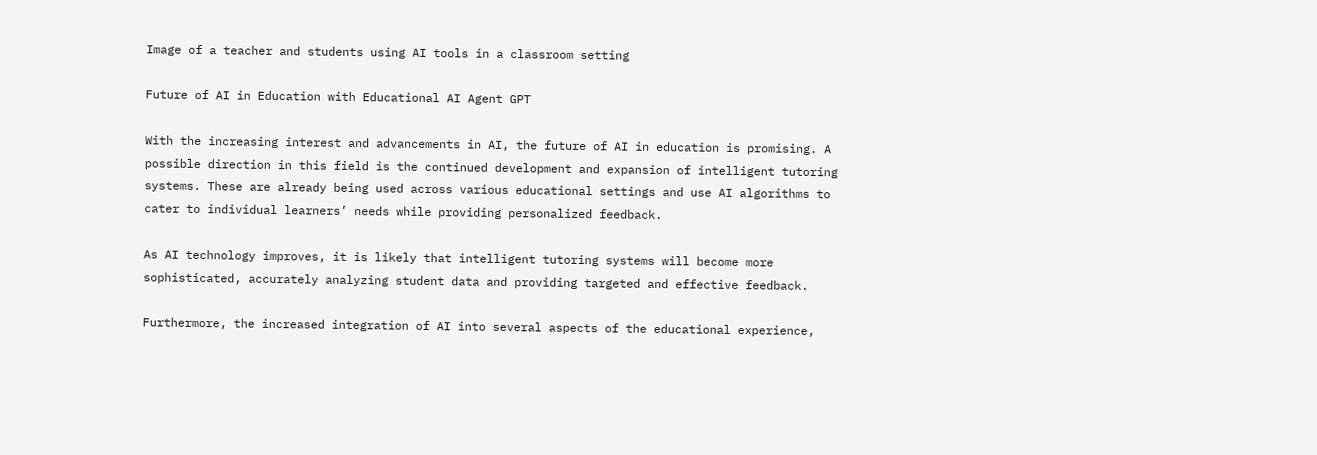Image of a teacher and students using AI tools in a classroom setting

Future of AI in Education with Educational AI Agent GPT

With the increasing interest and advancements in AI, the future of AI in education is promising. A possible direction in this field is the continued development and expansion of intelligent tutoring systems. These are already being used across various educational settings and use AI algorithms to cater to individual learners’ needs while providing personalized feedback.

As AI technology improves, it is likely that intelligent tutoring systems will become more sophisticated, accurately analyzing student data and providing targeted and effective feedback.

Furthermore, the increased integration of AI into several aspects of the educational experience,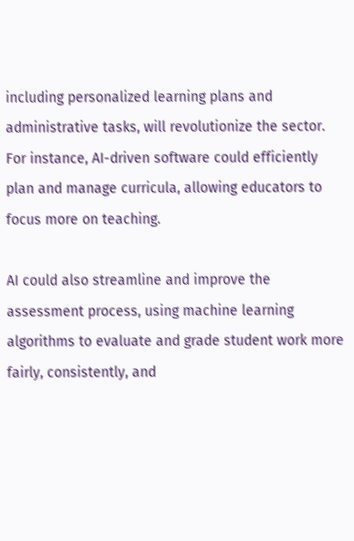including personalized learning plans and administrative tasks, will revolutionize the sector. For instance, AI-driven software could efficiently plan and manage curricula, allowing educators to focus more on teaching.

AI could also streamline and improve the assessment process, using machine learning algorithms to evaluate and grade student work more fairly, consistently, and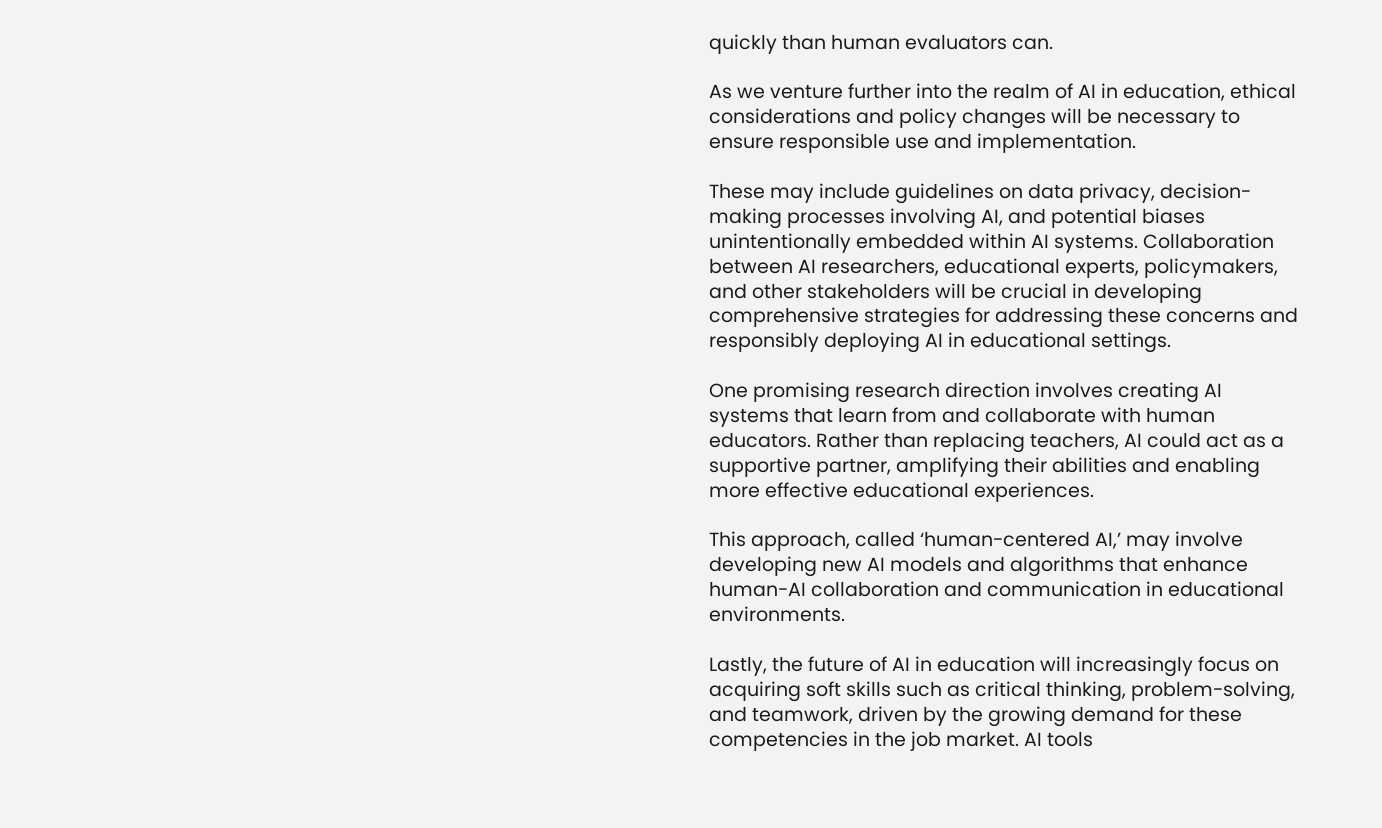quickly than human evaluators can.

As we venture further into the realm of AI in education, ethical considerations and policy changes will be necessary to ensure responsible use and implementation.

These may include guidelines on data privacy, decision-making processes involving AI, and potential biases unintentionally embedded within AI systems. Collaboration between AI researchers, educational experts, policymakers, and other stakeholders will be crucial in developing comprehensive strategies for addressing these concerns and responsibly deploying AI in educational settings.

One promising research direction involves creating AI systems that learn from and collaborate with human educators. Rather than replacing teachers, AI could act as a supportive partner, amplifying their abilities and enabling more effective educational experiences.

This approach, called ‘human-centered AI,’ may involve developing new AI models and algorithms that enhance human-AI collaboration and communication in educational environments.

Lastly, the future of AI in education will increasingly focus on acquiring soft skills such as critical thinking, problem-solving, and teamwork, driven by the growing demand for these competencies in the job market. AI tools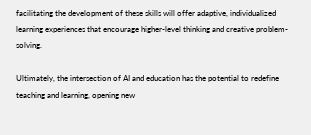facilitating the development of these skills will offer adaptive, individualized learning experiences that encourage higher-level thinking and creative problem-solving.

Ultimately, the intersection of AI and education has the potential to redefine teaching and learning, opening new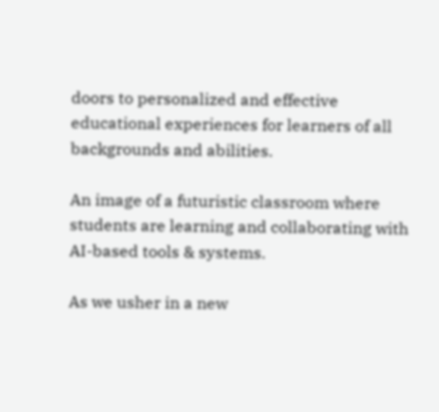doors to personalized and effective educational experiences for learners of all backgrounds and abilities.

An image of a futuristic classroom where students are learning and collaborating with AI-based tools & systems.

As we usher in a new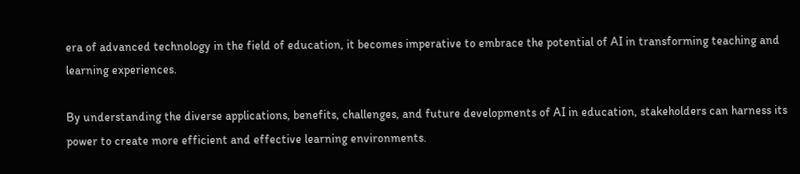era of advanced technology in the field of education, it becomes imperative to embrace the potential of AI in transforming teaching and learning experiences.

By understanding the diverse applications, benefits, challenges, and future developments of AI in education, stakeholders can harness its power to create more efficient and effective learning environments.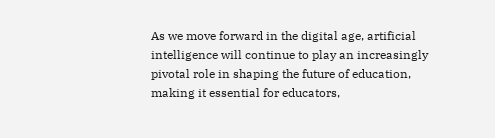As we move forward in the digital age, artificial intelligence will continue to play an increasingly pivotal role in shaping the future of education, making it essential for educators,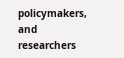policymakers, and researchers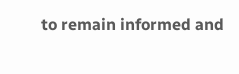to remain informed and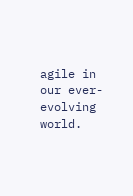agile in our ever-evolving world.